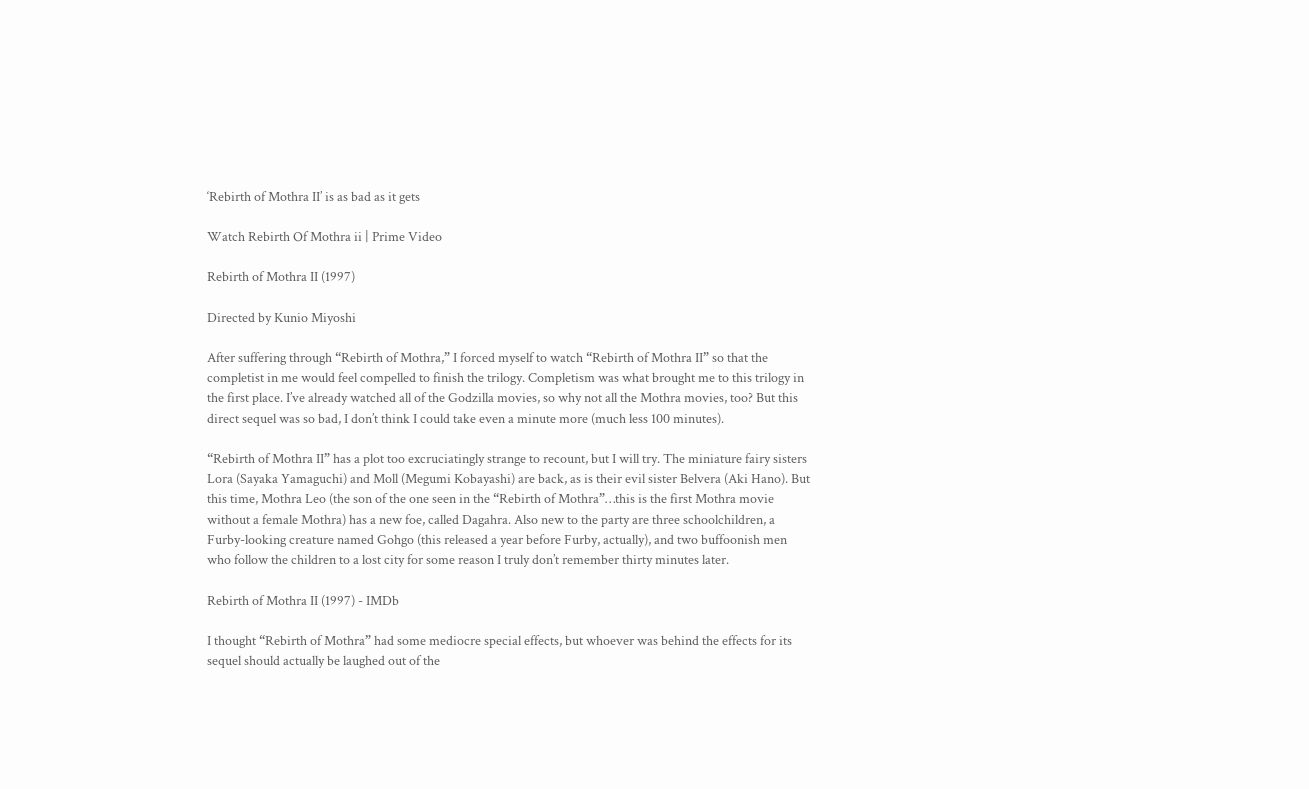‘Rebirth of Mothra II’ is as bad as it gets

Watch Rebirth Of Mothra ii | Prime Video

Rebirth of Mothra II (1997)

Directed by Kunio Miyoshi

After suffering through “Rebirth of Mothra,” I forced myself to watch “Rebirth of Mothra II” so that the completist in me would feel compelled to finish the trilogy. Completism was what brought me to this trilogy in the first place. I’ve already watched all of the Godzilla movies, so why not all the Mothra movies, too? But this direct sequel was so bad, I don’t think I could take even a minute more (much less 100 minutes).

“Rebirth of Mothra II” has a plot too excruciatingly strange to recount, but I will try. The miniature fairy sisters Lora (Sayaka Yamaguchi) and Moll (Megumi Kobayashi) are back, as is their evil sister Belvera (Aki Hano). But this time, Mothra Leo (the son of the one seen in the “Rebirth of Mothra”…this is the first Mothra movie without a female Mothra) has a new foe, called Dagahra. Also new to the party are three schoolchildren, a Furby-looking creature named Gohgo (this released a year before Furby, actually), and two buffoonish men who follow the children to a lost city for some reason I truly don’t remember thirty minutes later.

Rebirth of Mothra II (1997) - IMDb

I thought “Rebirth of Mothra” had some mediocre special effects, but whoever was behind the effects for its sequel should actually be laughed out of the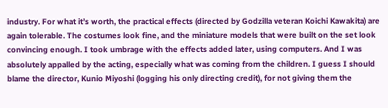industry. For what it’s worth, the practical effects (directed by Godzilla veteran Koichi Kawakita) are again tolerable. The costumes look fine, and the miniature models that were built on the set look convincing enough. I took umbrage with the effects added later, using computers. And I was absolutely appalled by the acting, especially what was coming from the children. I guess I should blame the director, Kunio Miyoshi (logging his only directing credit), for not giving them the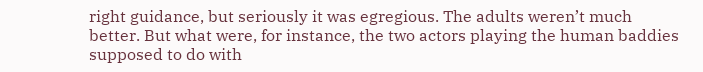right guidance, but seriously it was egregious. The adults weren’t much better. But what were, for instance, the two actors playing the human baddies supposed to do with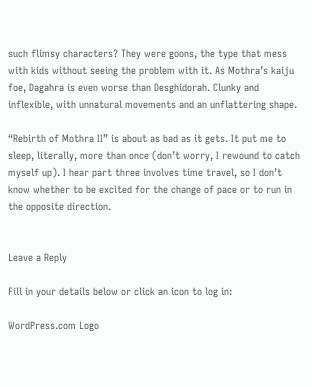such flimsy characters? They were goons, the type that mess with kids without seeing the problem with it. As Mothra’s kaiju foe, Dagahra is even worse than Desghidorah. Clunky and inflexible, with unnatural movements and an unflattering shape.

“Rebirth of Mothra II” is about as bad as it gets. It put me to sleep, literally, more than once (don’t worry, I rewound to catch myself up). I hear part three involves time travel, so I don’t know whether to be excited for the change of pace or to run in the opposite direction.


Leave a Reply

Fill in your details below or click an icon to log in:

WordPress.com Logo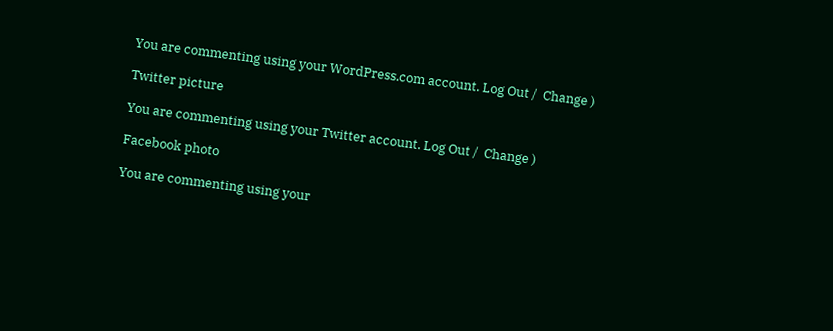You are commenting using your WordPress.com account. Log Out /  Change )

Twitter picture

You are commenting using your Twitter account. Log Out /  Change )

Facebook photo

You are commenting using your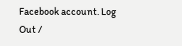Facebook account. Log Out /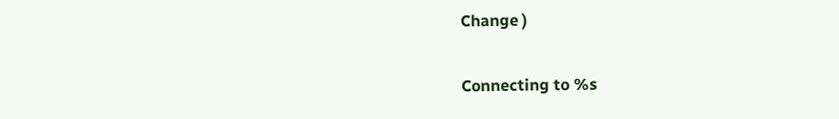Change )

Connecting to %s